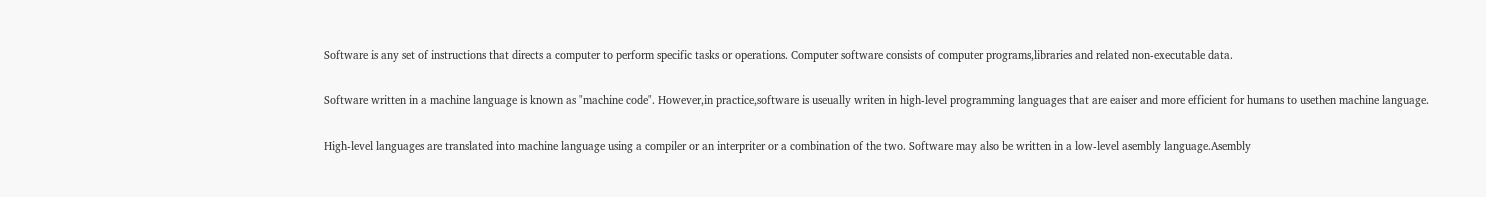Software is any set of instructions that directs a computer to perform specific tasks or operations. Computer software consists of computer programs,libraries and related non-executable data.

Software written in a machine language is known as "machine code". However,in practice,software is useually writen in high-level programming languages that are eaiser and more efficient for humans to usethen machine language.

High-level languages are translated into machine language using a compiler or an interpriter or a combination of the two. Software may also be written in a low-level asembly language.Asembly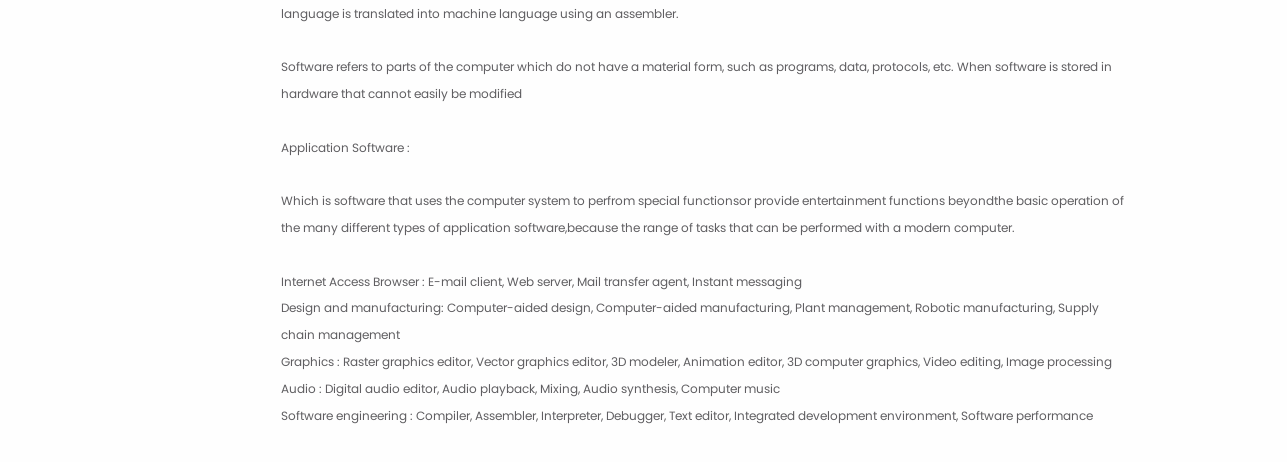language is translated into machine language using an assembler.

Software refers to parts of the computer which do not have a material form, such as programs, data, protocols, etc. When software is stored in hardware that cannot easily be modified

Application Software :

Which is software that uses the computer system to perfrom special functionsor provide entertainment functions beyondthe basic operation of the many different types of application software,because the range of tasks that can be performed with a modern computer.

Internet Access Browser : E-mail client, Web server, Mail transfer agent, Instant messaging
Design and manufacturing: Computer-aided design, Computer-aided manufacturing, Plant management, Robotic manufacturing, Supply chain management
Graphics : Raster graphics editor, Vector graphics editor, 3D modeler, Animation editor, 3D computer graphics, Video editing, Image processing
Audio : Digital audio editor, Audio playback, Mixing, Audio synthesis, Computer music
Software engineering : Compiler, Assembler, Interpreter, Debugger, Text editor, Integrated development environment, Software performance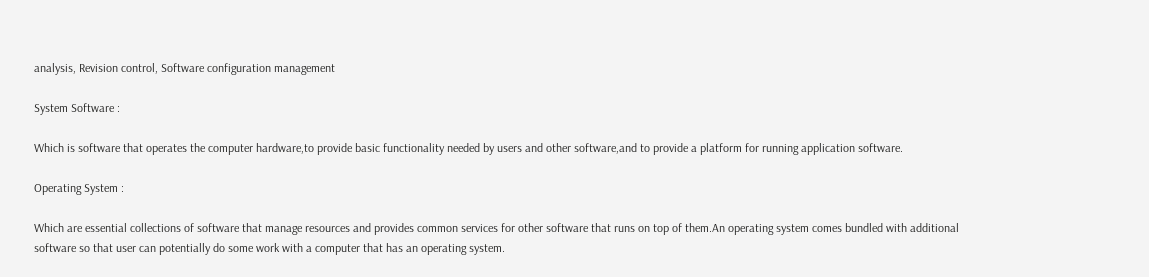analysis, Revision control, Software configuration management

System Software :

Which is software that operates the computer hardware,to provide basic functionality needed by users and other software,and to provide a platform for running application software.

Operating System :

Which are essential collections of software that manage resources and provides common services for other software that runs on top of them.An operating system comes bundled with additional software so that user can potentially do some work with a computer that has an operating system.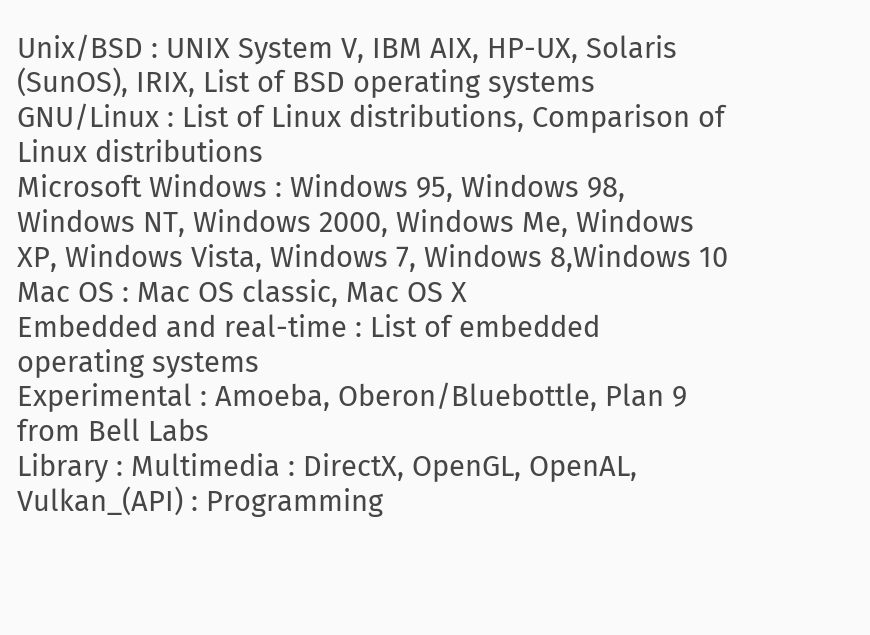Unix/BSD : UNIX System V, IBM AIX, HP-UX, Solaris (SunOS), IRIX, List of BSD operating systems
GNU/Linux : List of Linux distributions, Comparison of Linux distributions
Microsoft Windows : Windows 95, Windows 98, Windows NT, Windows 2000, Windows Me, Windows XP, Windows Vista, Windows 7, Windows 8,Windows 10
Mac OS : Mac OS classic, Mac OS X
Embedded and real-time : List of embedded operating systems
Experimental : Amoeba, Oberon/Bluebottle, Plan 9 from Bell Labs
Library : Multimedia : DirectX, OpenGL, OpenAL, Vulkan_(API) : Programming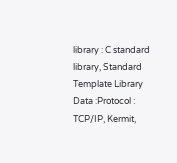library : C standard library, Standard Template Library
Data :Protocol : TCP/IP, Kermit,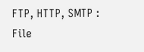FTP, HTTP, SMTP : File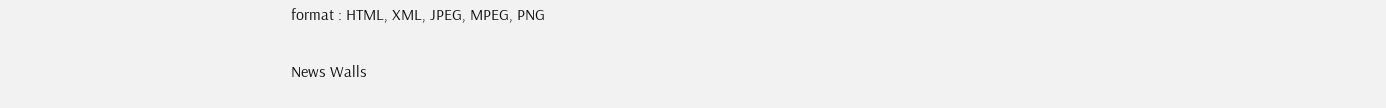format : HTML, XML, JPEG, MPEG, PNG

News Walls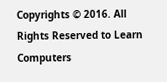Copyrights © 2016. All Rights Reserved to Learn Computers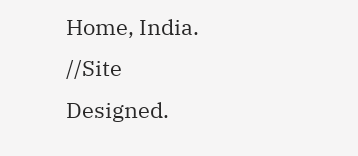Home, India. //Site Designed.